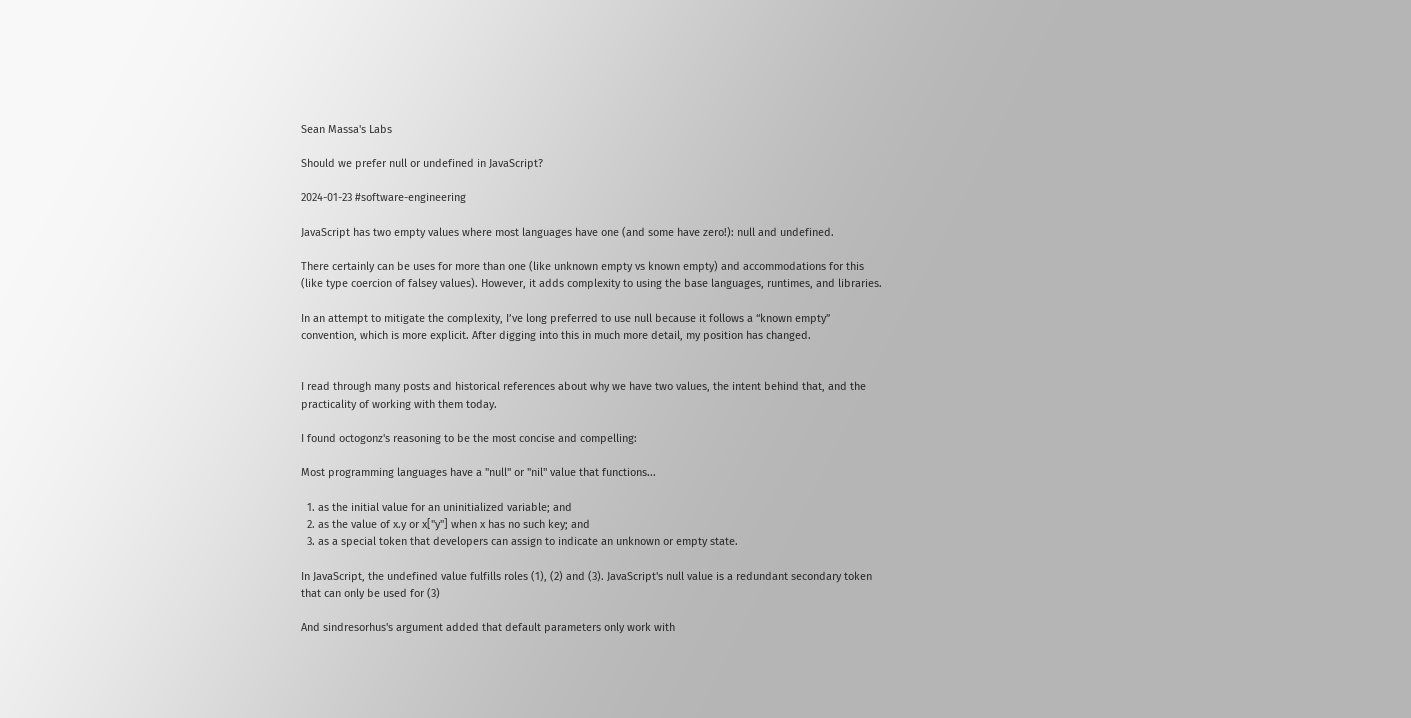Sean Massa's Labs

Should we prefer null or undefined in JavaScript?

2024-01-23 #software-engineering

JavaScript has two empty values where most languages have one (and some have zero!): null and undefined.

There certainly can be uses for more than one (like unknown empty vs known empty) and accommodations for this (like type coercion of falsey values). However, it adds complexity to using the base languages, runtimes, and libraries.

In an attempt to mitigate the complexity, I’ve long preferred to use null because it follows a “known empty” convention, which is more explicit. After digging into this in much more detail, my position has changed.


I read through many posts and historical references about why we have two values, the intent behind that, and the practicality of working with them today.

I found octogonz's reasoning to be the most concise and compelling:

Most programming languages have a "null" or "nil" value that functions...

  1. as the initial value for an uninitialized variable; and
  2. as the value of x.y or x["y"] when x has no such key; and
  3. as a special token that developers can assign to indicate an unknown or empty state.

In JavaScript, the undefined value fulfills roles (1), (2) and (3). JavaScript's null value is a redundant secondary token that can only be used for (3)

And sindresorhus's argument added that default parameters only work with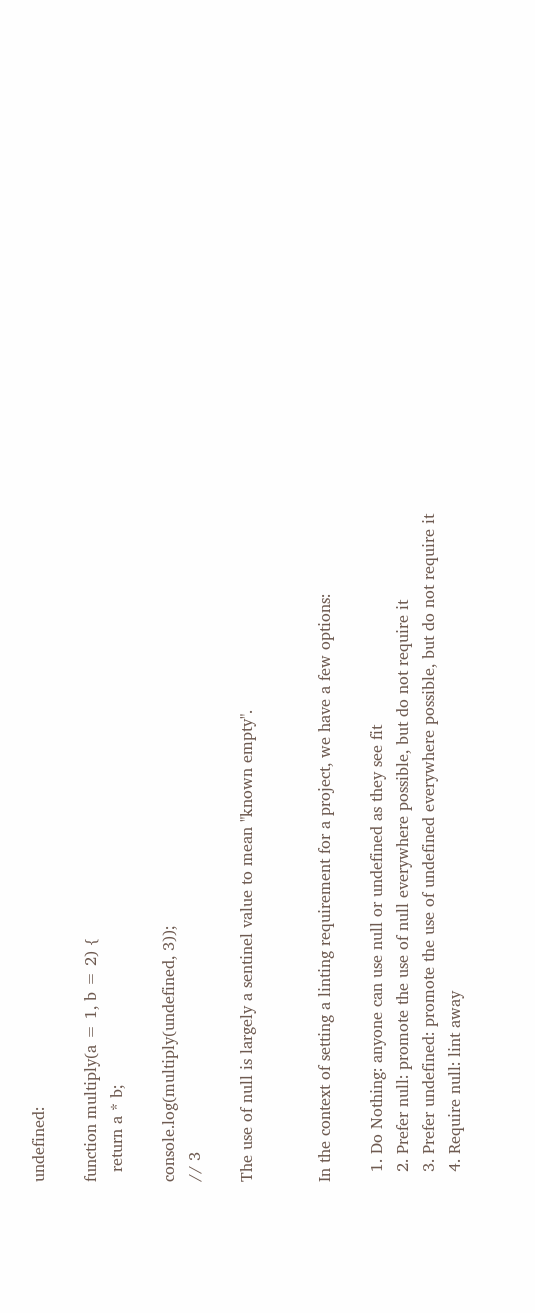undefined:

function multiply(a = 1, b = 2) {
  return a * b;

console.log(multiply(undefined, 3));
// 3

The use of null is largely a sentinel value to mean "known empty".


In the context of setting a linting requirement for a project, we have a few options:

  1. Do Nothing: anyone can use null or undefined as they see fit
  2. Prefer null: promote the use of null everywhere possible, but do not require it
  3. Prefer undefined: promote the use of undefined everywhere possible, but do not require it
  4. Require null: lint away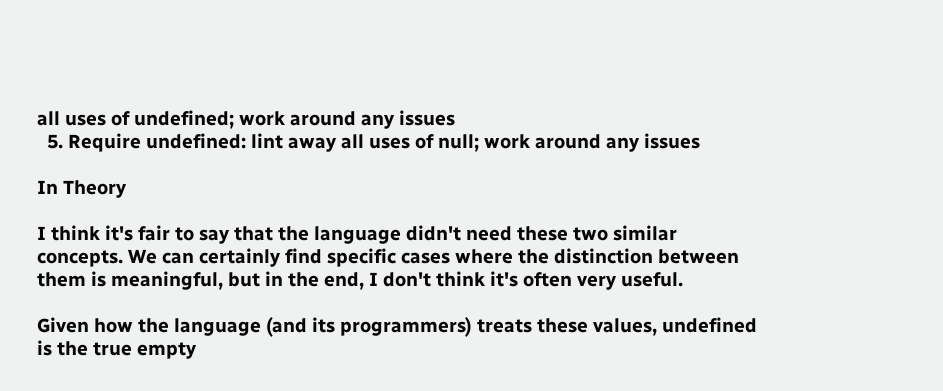all uses of undefined; work around any issues
  5. Require undefined: lint away all uses of null; work around any issues

In Theory

I think it's fair to say that the language didn't need these two similar concepts. We can certainly find specific cases where the distinction between them is meaningful, but in the end, I don't think it's often very useful.

Given how the language (and its programmers) treats these values, undefined is the true empty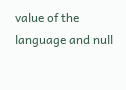value of the language and null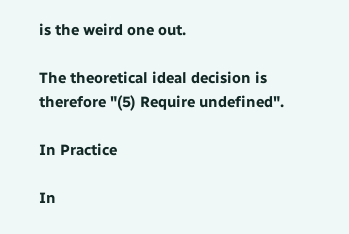is the weird one out.

The theoretical ideal decision is therefore "(5) Require undefined".

In Practice

In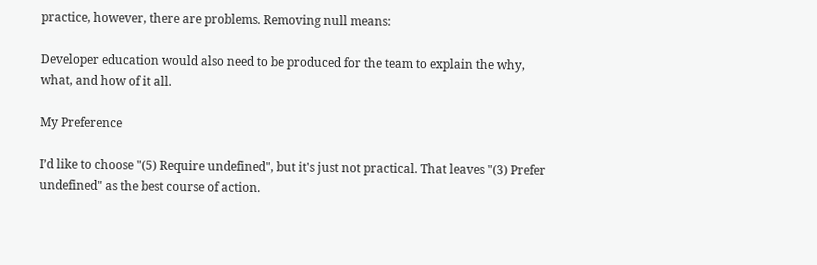practice, however, there are problems. Removing null means:

Developer education would also need to be produced for the team to explain the why, what, and how of it all.

My Preference

I’d like to choose "(5) Require undefined", but it's just not practical. That leaves "(3) Prefer undefined" as the best course of action.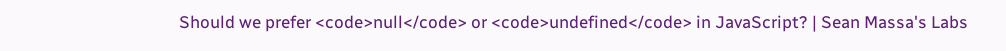Should we prefer <code>null</code> or <code>undefined</code> in JavaScript? | Sean Massa's Labs